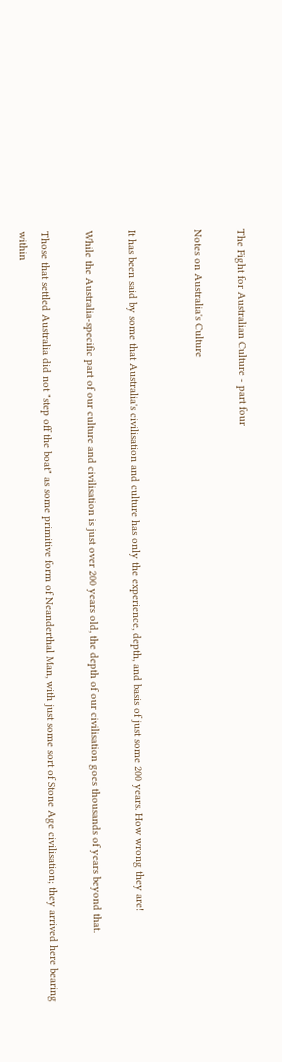The Fight for Australian Culture - part four

Notes on Australia's Culture


It has been said by some that Australia's civilisation and culture has only the experience, depth, and basis of just some 200 years. How wrong they are!

While the Australia-specific part of our culture and civilisation is just over 200 years old, the depth of our civilisation goes thousands of years beyond that.

Those that settled Australia did not "step off the boat" as some primitive form of Neanderthal Man, with just some sort of Stone Age civilisation; they arrived here bearing within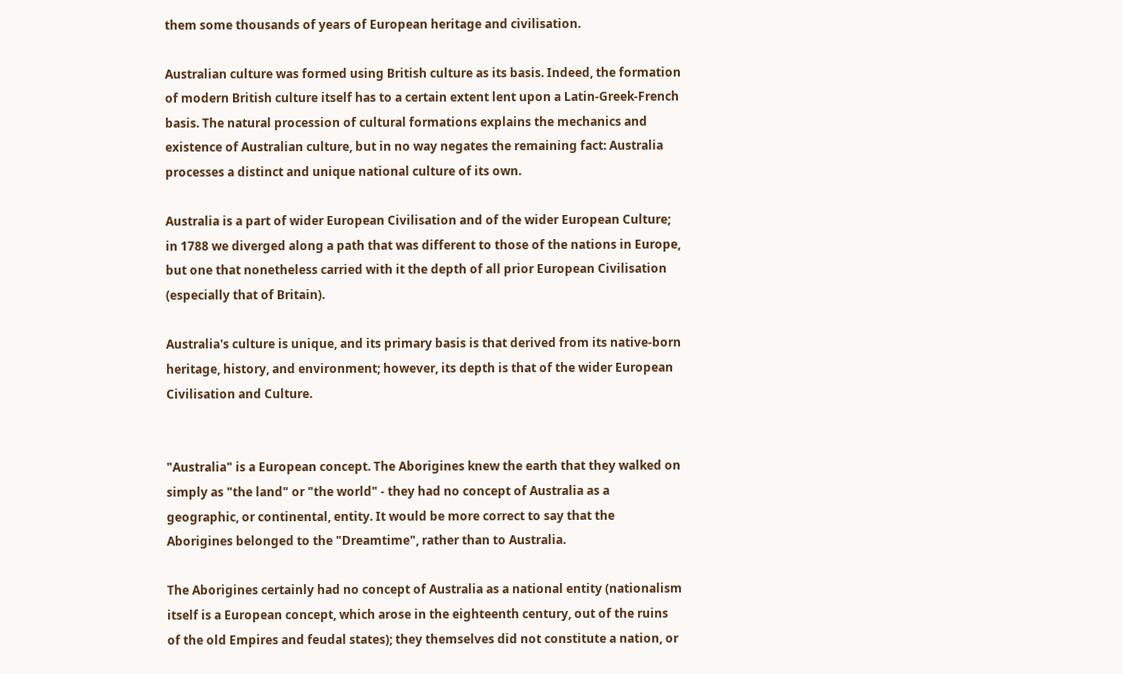them some thousands of years of European heritage and civilisation.

Australian culture was formed using British culture as its basis. Indeed, the formation of modern British culture itself has to a certain extent lent upon a Latin-Greek-French basis. The natural procession of cultural formations explains the mechanics and existence of Australian culture, but in no way negates the remaining fact: Australia processes a distinct and unique national culture of its own.

Australia is a part of wider European Civilisation and of the wider European Culture; in 1788 we diverged along a path that was different to those of the nations in Europe, but one that nonetheless carried with it the depth of all prior European Civilisation (especially that of Britain).

Australia's culture is unique, and its primary basis is that derived from its native-born heritage, history, and environment; however, its depth is that of the wider European Civilisation and Culture.


"Australia" is a European concept. The Aborigines knew the earth that they walked on simply as "the land" or "the world" - they had no concept of Australia as a geographic, or continental, entity. It would be more correct to say that the Aborigines belonged to the "Dreamtime", rather than to Australia.

The Aborigines certainly had no concept of Australia as a national entity (nationalism itself is a European concept, which arose in the eighteenth century, out of the ruins of the old Empires and feudal states); they themselves did not constitute a nation, or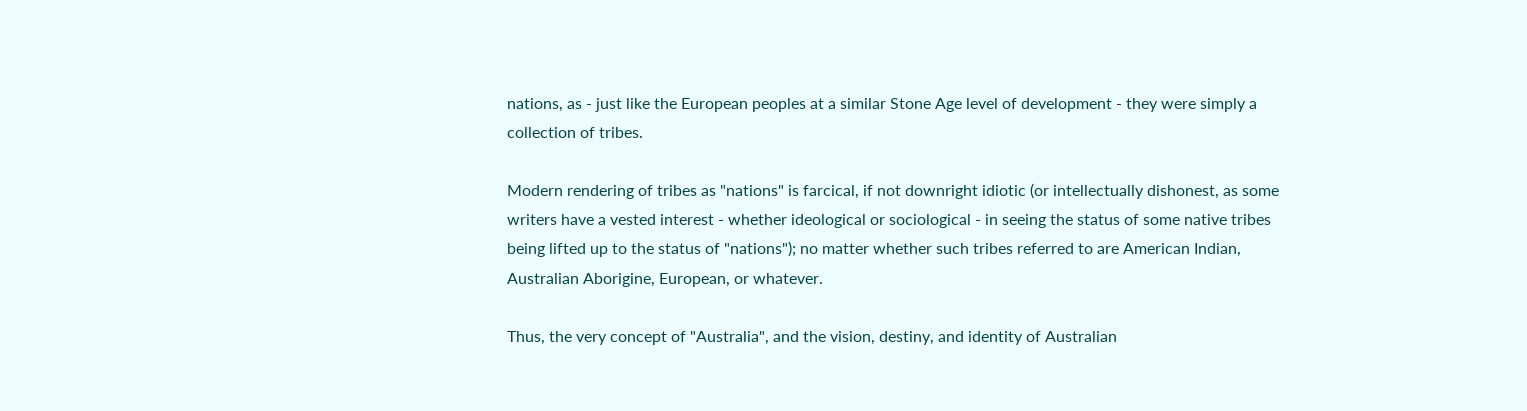nations, as - just like the European peoples at a similar Stone Age level of development - they were simply a collection of tribes.

Modern rendering of tribes as "nations" is farcical, if not downright idiotic (or intellectually dishonest, as some writers have a vested interest - whether ideological or sociological - in seeing the status of some native tribes being lifted up to the status of "nations"); no matter whether such tribes referred to are American Indian, Australian Aborigine, European, or whatever.

Thus, the very concept of "Australia", and the vision, destiny, and identity of Australian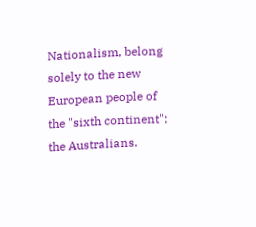Nationalism, belong solely to the new European people of the "sixth continent": the Australians.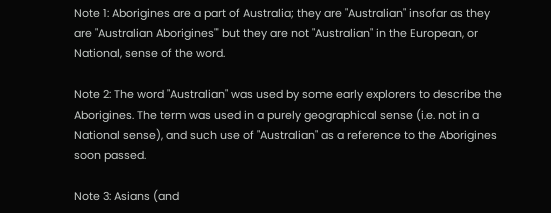Note 1: Aborigines are a part of Australia; they are "Australian" insofar as they are "Australian Aborigines"' but they are not "Australian" in the European, or National, sense of the word.

Note 2: The word "Australian" was used by some early explorers to describe the Aborigines. The term was used in a purely geographical sense (i.e. not in a National sense), and such use of "Australian" as a reference to the Aborigines soon passed.

Note 3: Asians (and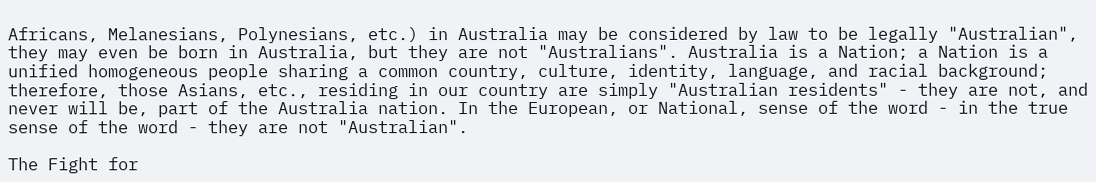Africans, Melanesians, Polynesians, etc.) in Australia may be considered by law to be legally "Australian", they may even be born in Australia, but they are not "Australians". Australia is a Nation; a Nation is a unified homogeneous people sharing a common country, culture, identity, language, and racial background; therefore, those Asians, etc., residing in our country are simply "Australian residents" - they are not, and never will be, part of the Australia nation. In the European, or National, sense of the word - in the true sense of the word - they are not "Australian".

The Fight for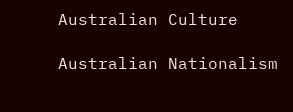Australian Culture

Australian Nationalism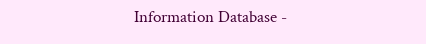Information Database -